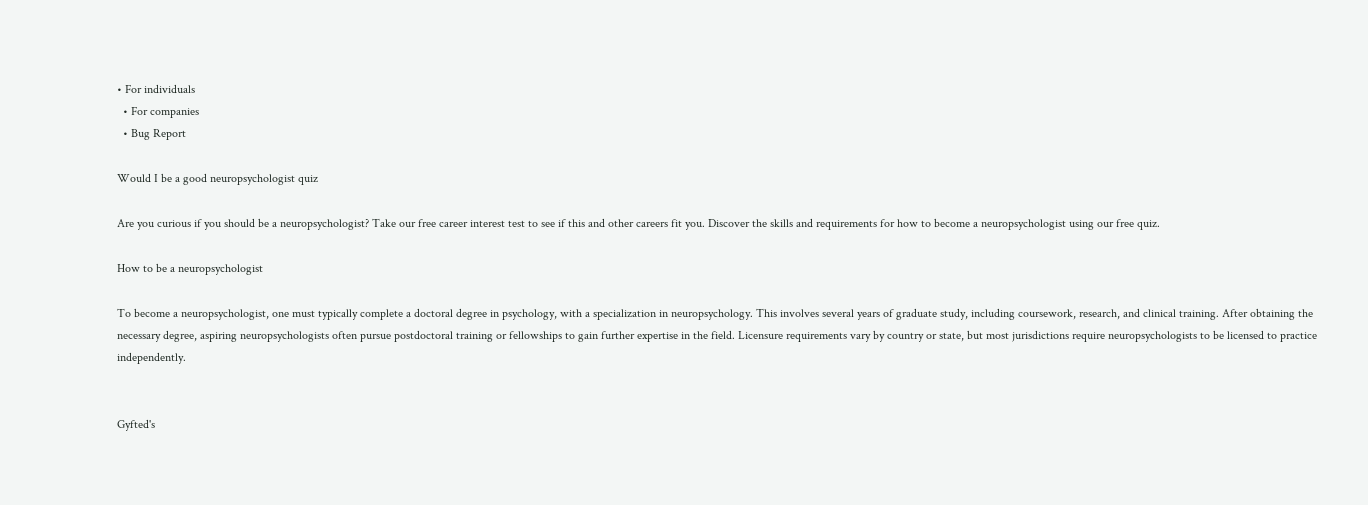• For individuals
  • For companies
  • Bug Report

Would I be a good neuropsychologist quiz

Are you curious if you should be a neuropsychologist? Take our free career interest test to see if this and other careers fit you. Discover the skills and requirements for how to become a neuropsychologist using our free quiz.

How to be a neuropsychologist

To become a neuropsychologist, one must typically complete a doctoral degree in psychology, with a specialization in neuropsychology. This involves several years of graduate study, including coursework, research, and clinical training. After obtaining the necessary degree, aspiring neuropsychologists often pursue postdoctoral training or fellowships to gain further expertise in the field. Licensure requirements vary by country or state, but most jurisdictions require neuropsychologists to be licensed to practice independently.


Gyfted's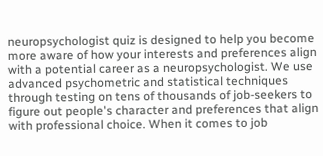neuropsychologist quiz is designed to help you become more aware of how your interests and preferences align with a potential career as a neuropsychologist. We use advanced psychometric and statistical techniques through testing on tens of thousands of job-seekers to figure out people's character and preferences that align with professional choice. When it comes to job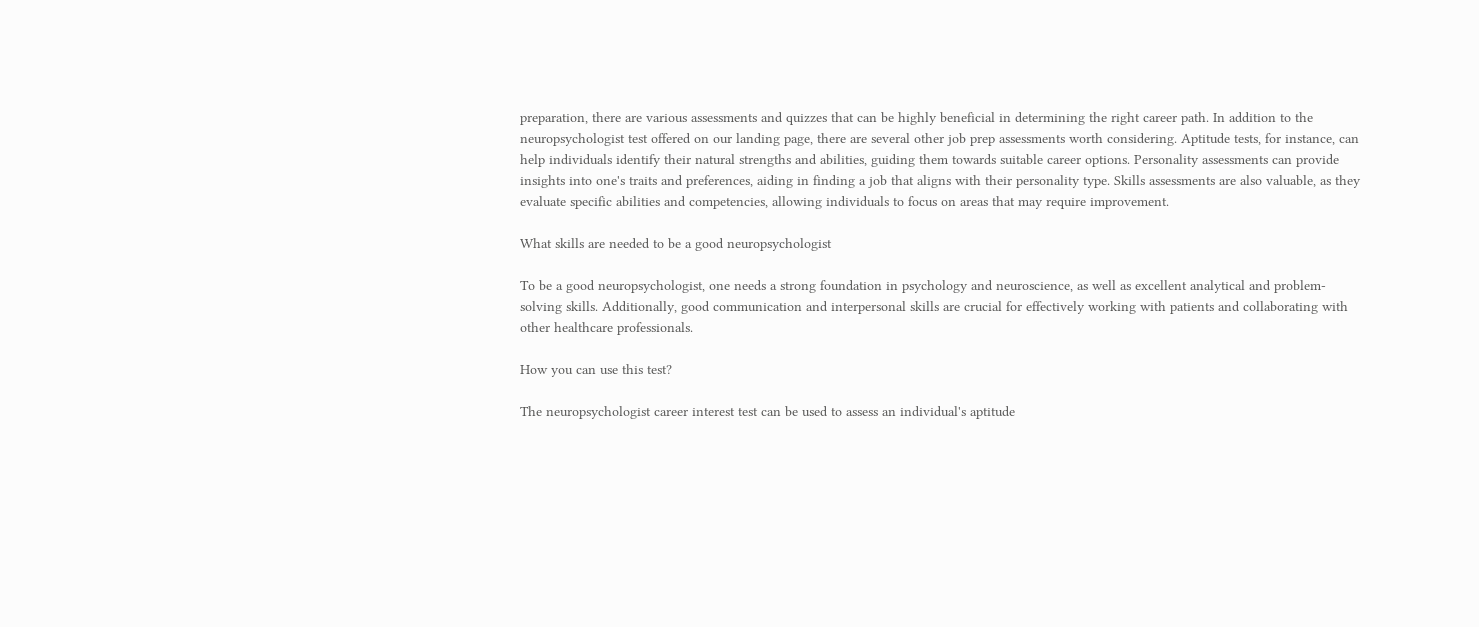preparation, there are various assessments and quizzes that can be highly beneficial in determining the right career path. In addition to the neuropsychologist test offered on our landing page, there are several other job prep assessments worth considering. Aptitude tests, for instance, can help individuals identify their natural strengths and abilities, guiding them towards suitable career options. Personality assessments can provide insights into one's traits and preferences, aiding in finding a job that aligns with their personality type. Skills assessments are also valuable, as they evaluate specific abilities and competencies, allowing individuals to focus on areas that may require improvement.

What skills are needed to be a good neuropsychologist

To be a good neuropsychologist, one needs a strong foundation in psychology and neuroscience, as well as excellent analytical and problem-solving skills. Additionally, good communication and interpersonal skills are crucial for effectively working with patients and collaborating with other healthcare professionals.

How you can use this test?

The neuropsychologist career interest test can be used to assess an individual's aptitude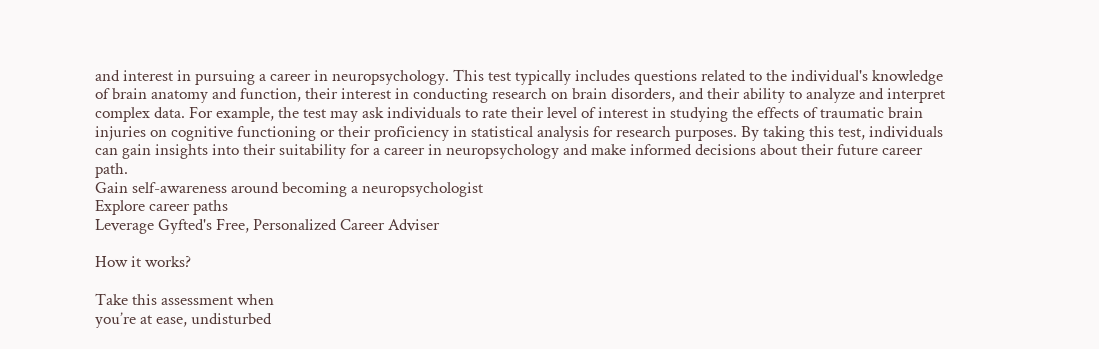and interest in pursuing a career in neuropsychology. This test typically includes questions related to the individual's knowledge of brain anatomy and function, their interest in conducting research on brain disorders, and their ability to analyze and interpret complex data. For example, the test may ask individuals to rate their level of interest in studying the effects of traumatic brain injuries on cognitive functioning or their proficiency in statistical analysis for research purposes. By taking this test, individuals can gain insights into their suitability for a career in neuropsychology and make informed decisions about their future career path.
Gain self-awareness around becoming a neuropsychologist
Explore career paths
Leverage Gyfted's Free, Personalized Career Adviser

How it works?

Take this assessment when
you’re at ease, undisturbed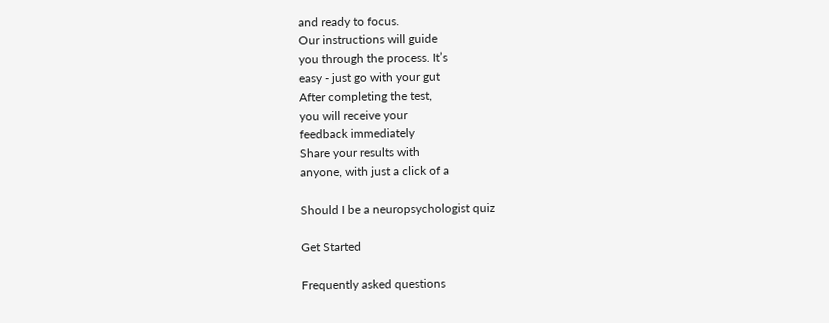and ready to focus.
Our instructions will guide
you through the process. It’s
easy - just go with your gut
After completing the test,
you will receive your
feedback immediately
Share your results with
anyone, with just a click of a

Should I be a neuropsychologist quiz

Get Started

Frequently asked questions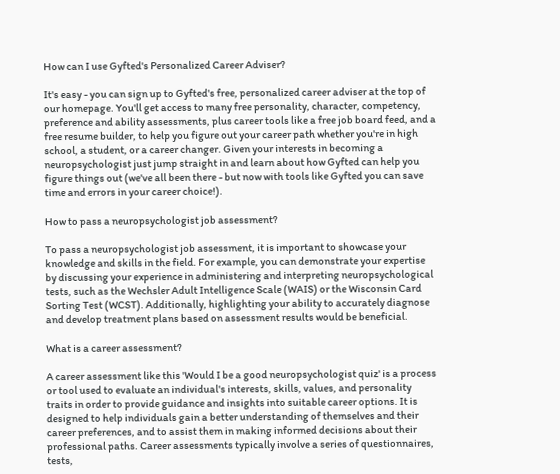How can I use Gyfted's Personalized Career Adviser?

It's easy - you can sign up to Gyfted's free, personalized career adviser at the top of our homepage. You'll get access to many free personality, character, competency, preference and ability assessments, plus career tools like a free job board feed, and a free resume builder, to help you figure out your career path whether you're in high school, a student, or a career changer. Given your interests in becoming a neuropsychologist just jump straight in and learn about how Gyfted can help you figure things out (we've all been there - but now with tools like Gyfted you can save time and errors in your career choice!).

How to pass a neuropsychologist job assessment?

To pass a neuropsychologist job assessment, it is important to showcase your knowledge and skills in the field. For example, you can demonstrate your expertise by discussing your experience in administering and interpreting neuropsychological tests, such as the Wechsler Adult Intelligence Scale (WAIS) or the Wisconsin Card Sorting Test (WCST). Additionally, highlighting your ability to accurately diagnose and develop treatment plans based on assessment results would be beneficial.

What is a career assessment?

A career assessment like this 'Would I be a good neuropsychologist quiz' is a process or tool used to evaluate an individual's interests, skills, values, and personality traits in order to provide guidance and insights into suitable career options. It is designed to help individuals gain a better understanding of themselves and their career preferences, and to assist them in making informed decisions about their professional paths. Career assessments typically involve a series of questionnaires, tests,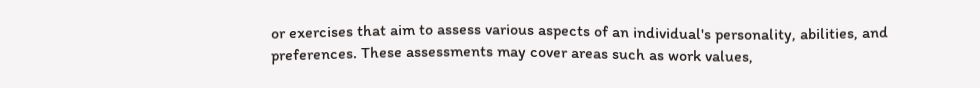or exercises that aim to assess various aspects of an individual's personality, abilities, and preferences. These assessments may cover areas such as work values,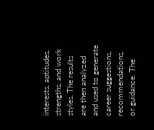interests, aptitudes, strengths, and work styles. The results are then analyzed and used to generate career suggestions, recommendations, or guidance. The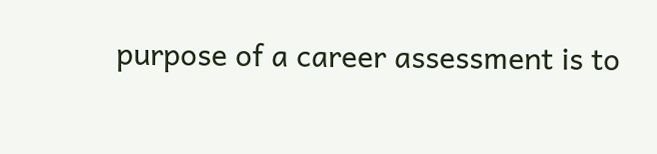purpose of a career assessment is to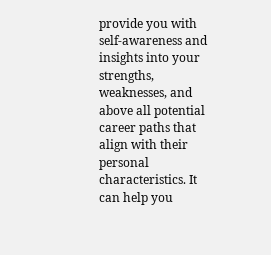provide you with self-awareness and insights into your strengths, weaknesses, and above all potential career paths that align with their personal characteristics. It can help you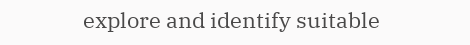explore and identify suitable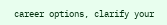career options, clarify your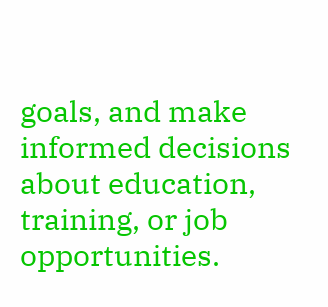goals, and make informed decisions about education, training, or job opportunities.